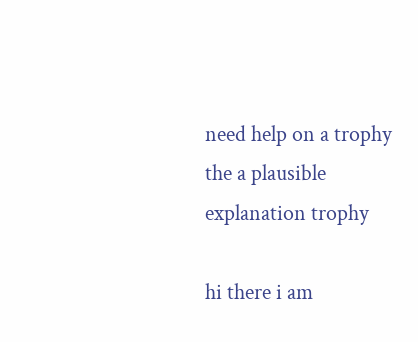need help on a trophy the a plausible explanation trophy

hi there i am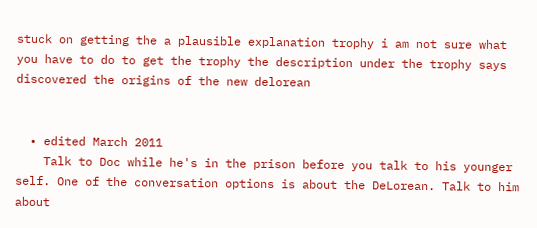stuck on getting the a plausible explanation trophy i am not sure what you have to do to get the trophy the description under the trophy says discovered the origins of the new delorean


  • edited March 2011
    Talk to Doc while he's in the prison before you talk to his younger self. One of the conversation options is about the DeLorean. Talk to him about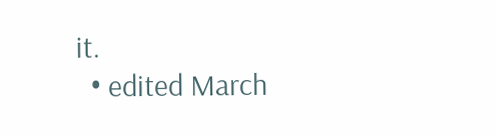it.
  • edited March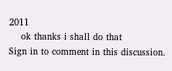2011
    ok thanks i shall do that
Sign in to comment in this discussion.